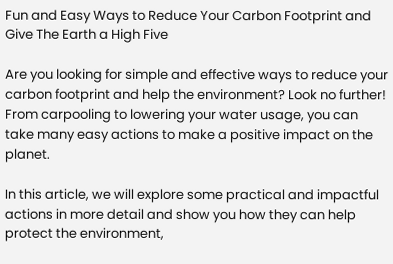Fun and Easy Ways to Reduce Your Carbon Footprint and Give The Earth a High Five

Are you looking for simple and effective ways to reduce your carbon footprint and help the environment? Look no further! From carpooling to lowering your water usage, you can take many easy actions to make a positive impact on the planet.

In this article, we will explore some practical and impactful actions in more detail and show you how they can help protect the environment,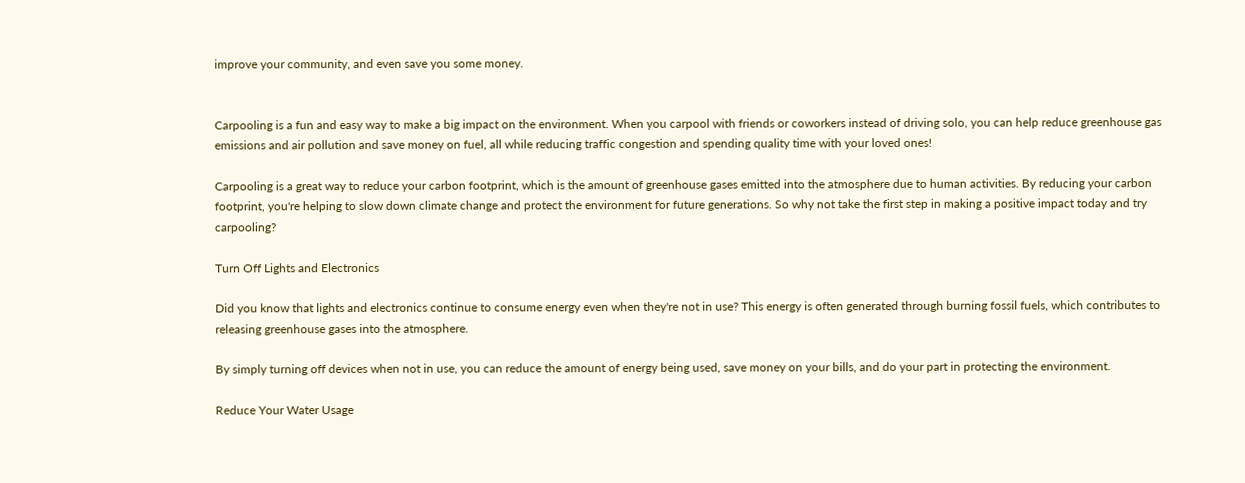improve your community, and even save you some money.


Carpooling is a fun and easy way to make a big impact on the environment. When you carpool with friends or coworkers instead of driving solo, you can help reduce greenhouse gas emissions and air pollution and save money on fuel, all while reducing traffic congestion and spending quality time with your loved ones!

Carpooling is a great way to reduce your carbon footprint, which is the amount of greenhouse gases emitted into the atmosphere due to human activities. By reducing your carbon footprint, you're helping to slow down climate change and protect the environment for future generations. So why not take the first step in making a positive impact today and try carpooling?

Turn Off Lights and Electronics

Did you know that lights and electronics continue to consume energy even when they're not in use? This energy is often generated through burning fossil fuels, which contributes to releasing greenhouse gases into the atmosphere.

By simply turning off devices when not in use, you can reduce the amount of energy being used, save money on your bills, and do your part in protecting the environment.

Reduce Your Water Usage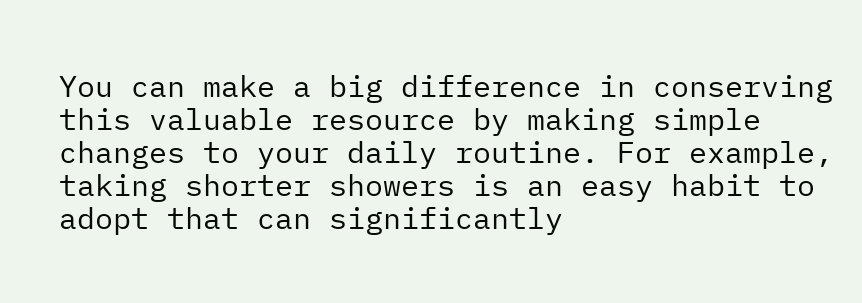You can make a big difference in conserving this valuable resource by making simple changes to your daily routine. For example, taking shorter showers is an easy habit to adopt that can significantly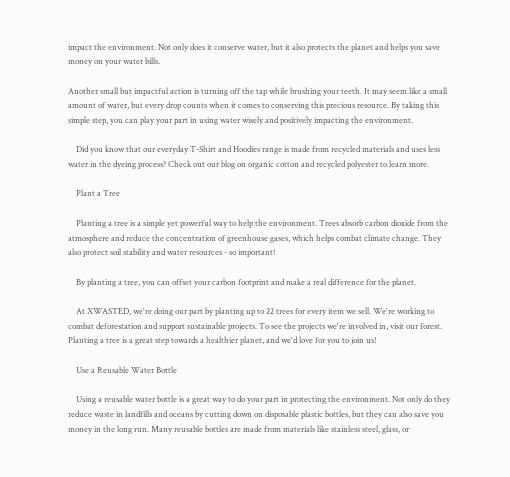impact the environment. Not only does it conserve water, but it also protects the planet and helps you save money on your water bills.

Another small but impactful action is turning off the tap while brushing your teeth. It may seem like a small amount of water, but every drop counts when it comes to conserving this precious resource. By taking this simple step, you can play your part in using water wisely and positively impacting the environment.

    Did you know that our everyday T-Shirt and Hoodies range is made from recycled materials and uses less water in the dyeing process? Check out our blog on organic cotton and recycled polyester to learn more.

    Plant a Tree

    Planting a tree is a simple yet powerful way to help the environment. Trees absorb carbon dioxide from the atmosphere and reduce the concentration of greenhouse gases, which helps combat climate change. They also protect soil stability and water resources - so important!

    By planting a tree, you can offset your carbon footprint and make a real difference for the planet.

    At XWASTED, we're doing our part by planting up to 22 trees for every item we sell. We're working to combat deforestation and support sustainable projects. To see the projects we're involved in, visit our forest. Planting a tree is a great step towards a healthier planet, and we'd love for you to join us!

    Use a Reusable Water Bottle

    Using a reusable water bottle is a great way to do your part in protecting the environment. Not only do they reduce waste in landfills and oceans by cutting down on disposable plastic bottles, but they can also save you money in the long run. Many reusable bottles are made from materials like stainless steel, glass, or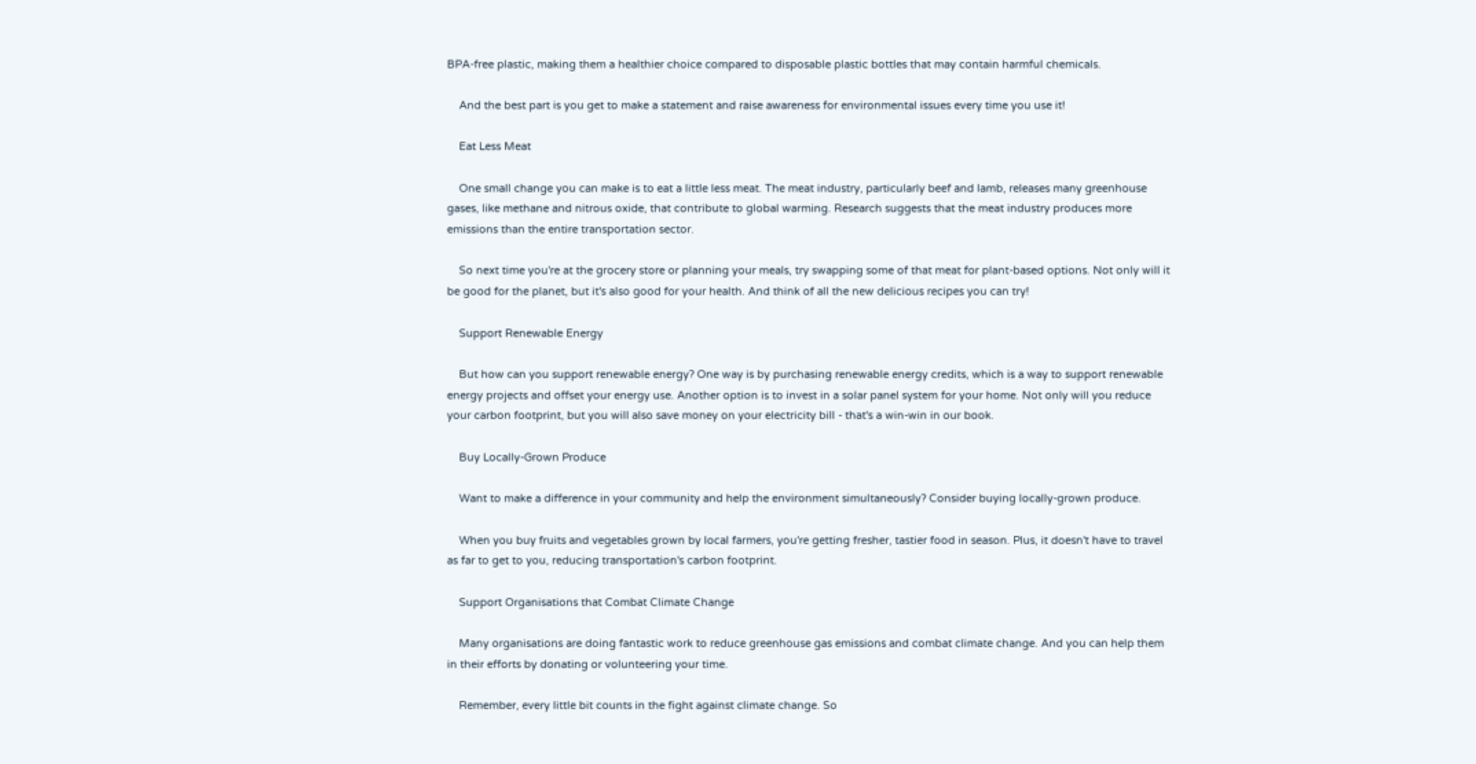BPA-free plastic, making them a healthier choice compared to disposable plastic bottles that may contain harmful chemicals.

    And the best part is you get to make a statement and raise awareness for environmental issues every time you use it!

    Eat Less Meat

    One small change you can make is to eat a little less meat. The meat industry, particularly beef and lamb, releases many greenhouse gases, like methane and nitrous oxide, that contribute to global warming. Research suggests that the meat industry produces more emissions than the entire transportation sector.

    So next time you're at the grocery store or planning your meals, try swapping some of that meat for plant-based options. Not only will it be good for the planet, but it's also good for your health. And think of all the new delicious recipes you can try!

    Support Renewable Energy

    But how can you support renewable energy? One way is by purchasing renewable energy credits, which is a way to support renewable energy projects and offset your energy use. Another option is to invest in a solar panel system for your home. Not only will you reduce your carbon footprint, but you will also save money on your electricity bill - that's a win-win in our book.

    Buy Locally-Grown Produce

    Want to make a difference in your community and help the environment simultaneously? Consider buying locally-grown produce.

    When you buy fruits and vegetables grown by local farmers, you're getting fresher, tastier food in season. Plus, it doesn't have to travel as far to get to you, reducing transportation's carbon footprint.

    Support Organisations that Combat Climate Change

    Many organisations are doing fantastic work to reduce greenhouse gas emissions and combat climate change. And you can help them in their efforts by donating or volunteering your time.

    Remember, every little bit counts in the fight against climate change. So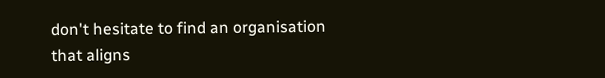don't hesitate to find an organisation that aligns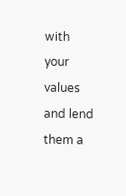with your values and lend them a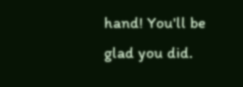hand! You'll be glad you did.